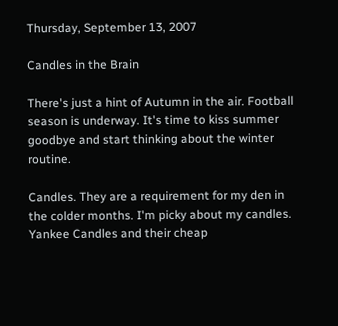Thursday, September 13, 2007

Candles in the Brain

There's just a hint of Autumn in the air. Football season is underway. It's time to kiss summer goodbye and start thinking about the winter routine.

Candles. They are a requirement for my den in the colder months. I'm picky about my candles. Yankee Candles and their cheap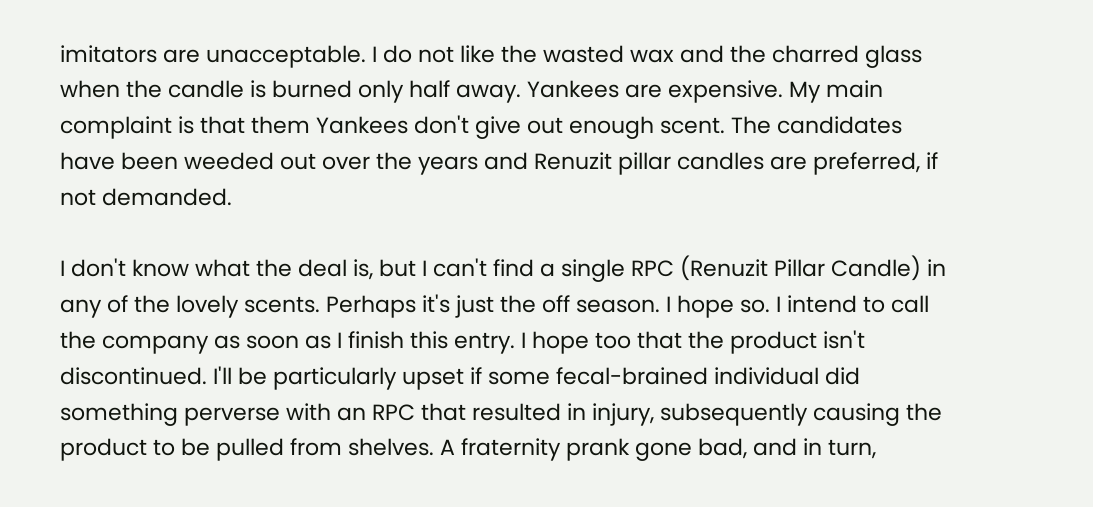imitators are unacceptable. I do not like the wasted wax and the charred glass when the candle is burned only half away. Yankees are expensive. My main complaint is that them Yankees don't give out enough scent. The candidates have been weeded out over the years and Renuzit pillar candles are preferred, if not demanded.

I don't know what the deal is, but I can't find a single RPC (Renuzit Pillar Candle) in any of the lovely scents. Perhaps it's just the off season. I hope so. I intend to call the company as soon as I finish this entry. I hope too that the product isn't discontinued. I'll be particularly upset if some fecal-brained individual did something perverse with an RPC that resulted in injury, subsequently causing the product to be pulled from shelves. A fraternity prank gone bad, and in turn,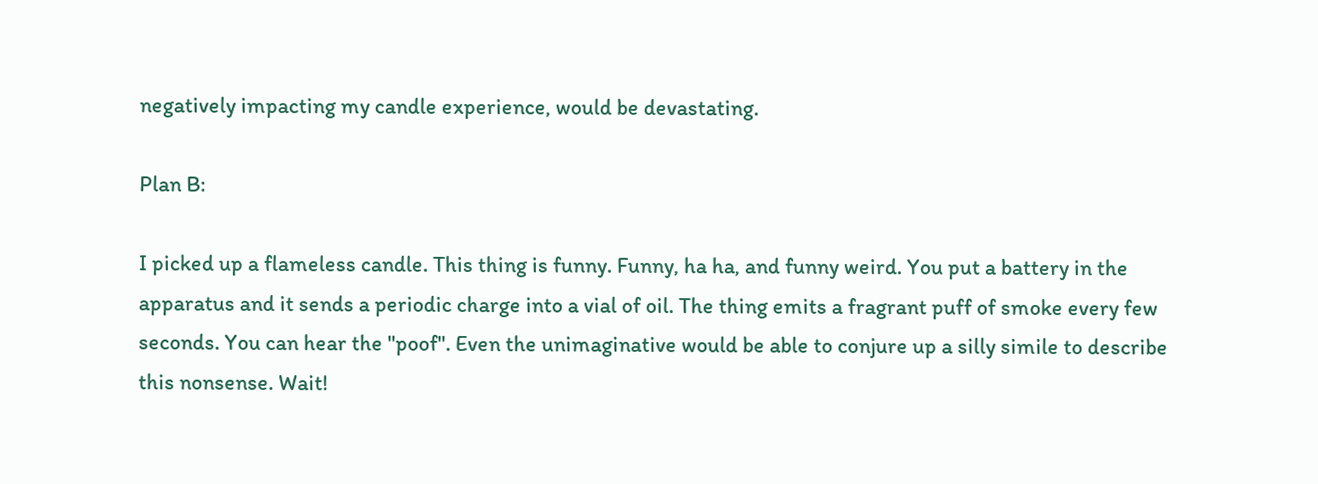negatively impacting my candle experience, would be devastating.

Plan B:

I picked up a flameless candle. This thing is funny. Funny, ha ha, and funny weird. You put a battery in the apparatus and it sends a periodic charge into a vial of oil. The thing emits a fragrant puff of smoke every few seconds. You can hear the "poof". Even the unimaginative would be able to conjure up a silly simile to describe this nonsense. Wait!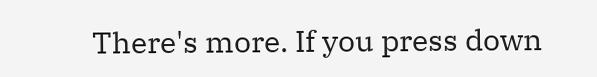There's more. If you press down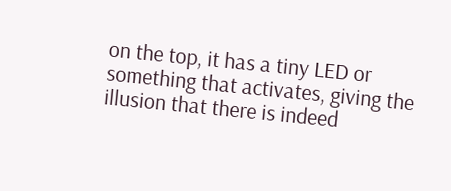on the top, it has a tiny LED or something that activates, giving the illusion that there is indeed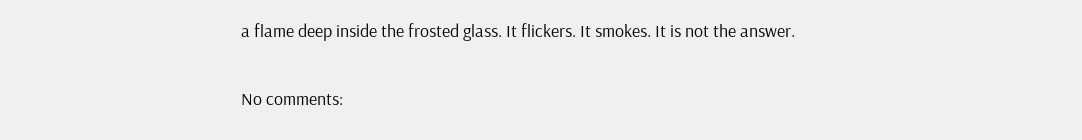a flame deep inside the frosted glass. It flickers. It smokes. It is not the answer.

No comments: